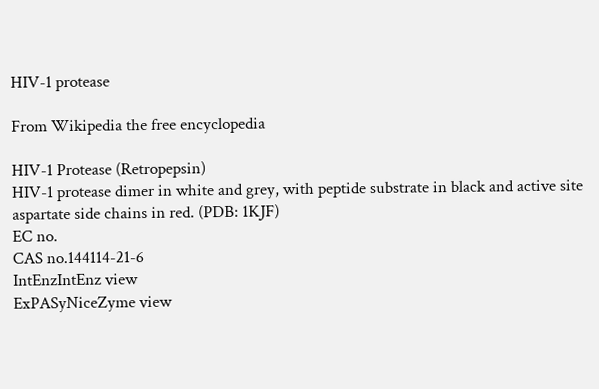HIV-1 protease

From Wikipedia the free encyclopedia

HIV-1 Protease (Retropepsin)
HIV-1 protease dimer in white and grey, with peptide substrate in black and active site aspartate side chains in red. (PDB: 1KJF)
EC no.
CAS no.144114-21-6
IntEnzIntEnz view
ExPASyNiceZyme view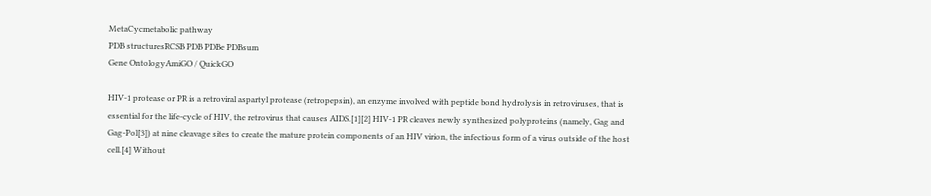MetaCycmetabolic pathway
PDB structuresRCSB PDB PDBe PDBsum
Gene OntologyAmiGO / QuickGO

HIV-1 protease or PR is a retroviral aspartyl protease (retropepsin), an enzyme involved with peptide bond hydrolysis in retroviruses, that is essential for the life-cycle of HIV, the retrovirus that causes AIDS.[1][2] HIV-1 PR cleaves newly synthesized polyproteins (namely, Gag and Gag-Pol[3]) at nine cleavage sites to create the mature protein components of an HIV virion, the infectious form of a virus outside of the host cell.[4] Without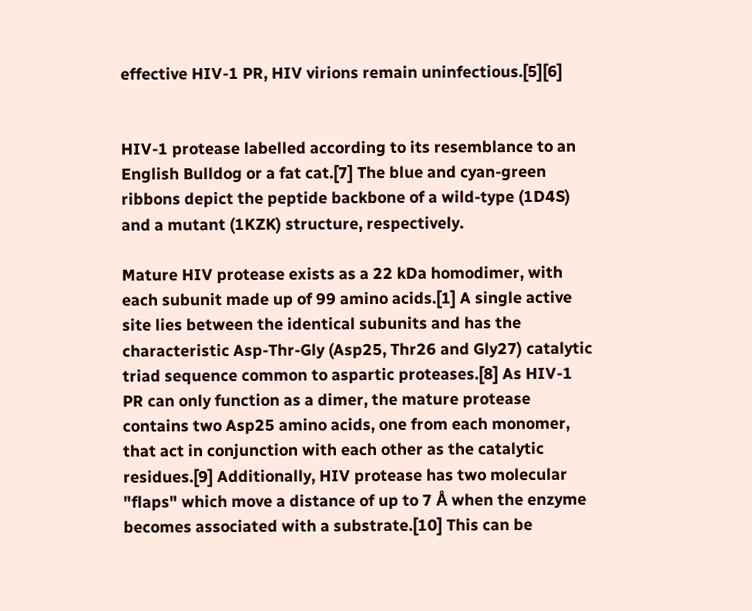effective HIV-1 PR, HIV virions remain uninfectious.[5][6]


HIV-1 protease labelled according to its resemblance to an English Bulldog or a fat cat.[7] The blue and cyan-green ribbons depict the peptide backbone of a wild-type (1D4S) and a mutant (1KZK) structure, respectively.

Mature HIV protease exists as a 22 kDa homodimer, with each subunit made up of 99 amino acids.[1] A single active site lies between the identical subunits and has the characteristic Asp-Thr-Gly (Asp25, Thr26 and Gly27) catalytic triad sequence common to aspartic proteases.[8] As HIV-1 PR can only function as a dimer, the mature protease contains two Asp25 amino acids, one from each monomer, that act in conjunction with each other as the catalytic residues.[9] Additionally, HIV protease has two molecular "flaps" which move a distance of up to 7 Å when the enzyme becomes associated with a substrate.[10] This can be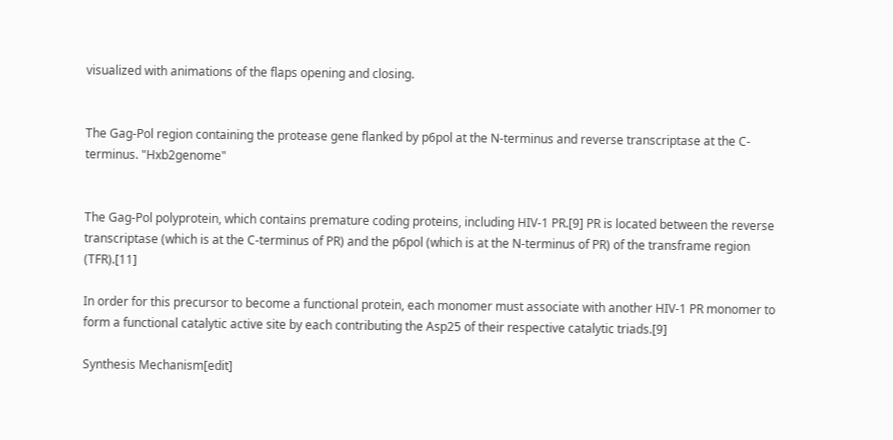visualized with animations of the flaps opening and closing.


The Gag-Pol region containing the protease gene flanked by p6pol at the N-terminus and reverse transcriptase at the C-terminus. "Hxb2genome"


The Gag-Pol polyprotein, which contains premature coding proteins, including HIV-1 PR.[9] PR is located between the reverse transcriptase (which is at the C-terminus of PR) and the p6pol (which is at the N-terminus of PR) of the transframe region (TFR).[11]

In order for this precursor to become a functional protein, each monomer must associate with another HIV-1 PR monomer to form a functional catalytic active site by each contributing the Asp25 of their respective catalytic triads.[9]

Synthesis Mechanism[edit]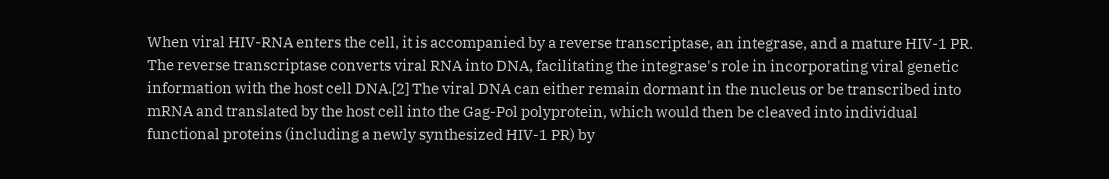When viral HIV-RNA enters the cell, it is accompanied by a reverse transcriptase, an integrase, and a mature HIV-1 PR. The reverse transcriptase converts viral RNA into DNA, facilitating the integrase's role in incorporating viral genetic information with the host cell DNA.[2] The viral DNA can either remain dormant in the nucleus or be transcribed into mRNA and translated by the host cell into the Gag-Pol polyprotein, which would then be cleaved into individual functional proteins (including a newly synthesized HIV-1 PR) by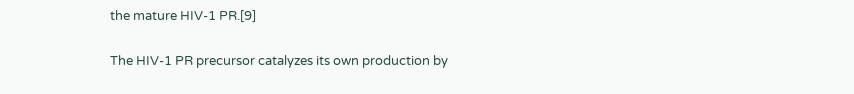the mature HIV-1 PR.[9]

The HIV-1 PR precursor catalyzes its own production by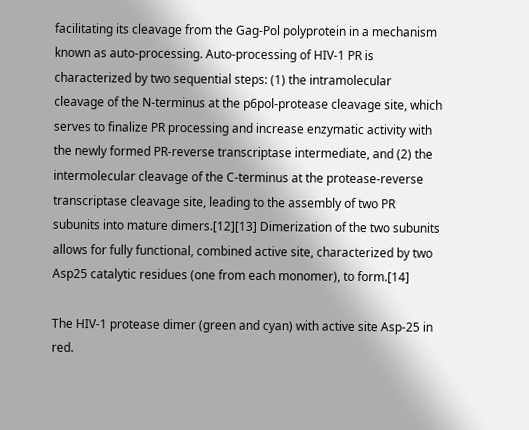facilitating its cleavage from the Gag-Pol polyprotein in a mechanism known as auto-processing. Auto-processing of HIV-1 PR is characterized by two sequential steps: (1) the intramolecular cleavage of the N-terminus at the p6pol-protease cleavage site, which serves to finalize PR processing and increase enzymatic activity with the newly formed PR-reverse transcriptase intermediate, and (2) the intermolecular cleavage of the C-terminus at the protease-reverse transcriptase cleavage site, leading to the assembly of two PR subunits into mature dimers.[12][13] Dimerization of the two subunits allows for fully functional, combined active site, characterized by two Asp25 catalytic residues (one from each monomer), to form.[14]

The HIV-1 protease dimer (green and cyan) with active site Asp-25 in red.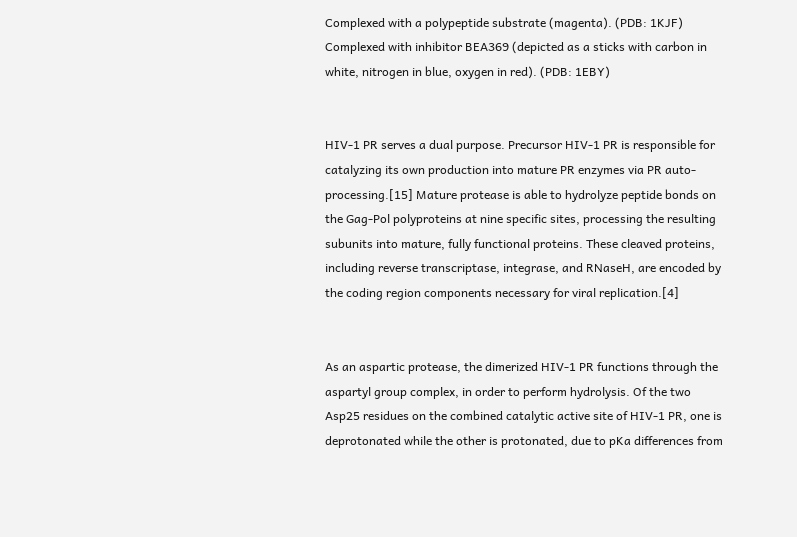Complexed with a polypeptide substrate (magenta). (PDB: 1KJF)
Complexed with inhibitor BEA369 (depicted as a sticks with carbon in white, nitrogen in blue, oxygen in red). (PDB: 1EBY)


HIV-1 PR serves a dual purpose. Precursor HIV-1 PR is responsible for catalyzing its own production into mature PR enzymes via PR auto-processing.[15] Mature protease is able to hydrolyze peptide bonds on the Gag-Pol polyproteins at nine specific sites, processing the resulting subunits into mature, fully functional proteins. These cleaved proteins, including reverse transcriptase, integrase, and RNaseH, are encoded by the coding region components necessary for viral replication.[4]


As an aspartic protease, the dimerized HIV-1 PR functions through the aspartyl group complex, in order to perform hydrolysis. Of the two Asp25 residues on the combined catalytic active site of HIV-1 PR, one is deprotonated while the other is protonated, due to pKa differences from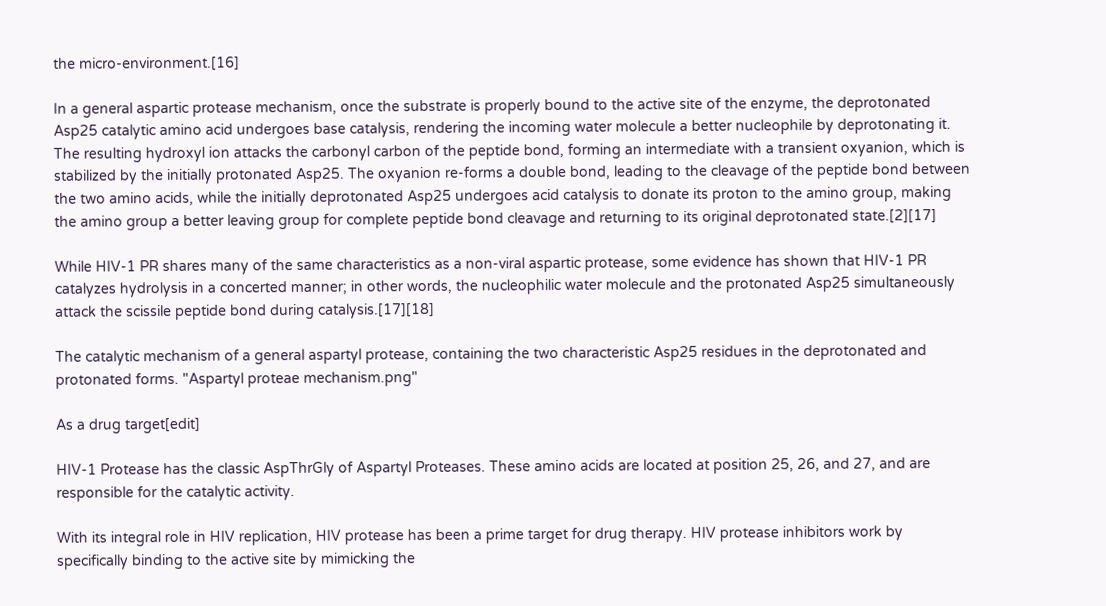the micro-environment.[16]

In a general aspartic protease mechanism, once the substrate is properly bound to the active site of the enzyme, the deprotonated Asp25 catalytic amino acid undergoes base catalysis, rendering the incoming water molecule a better nucleophile by deprotonating it. The resulting hydroxyl ion attacks the carbonyl carbon of the peptide bond, forming an intermediate with a transient oxyanion, which is stabilized by the initially protonated Asp25. The oxyanion re-forms a double bond, leading to the cleavage of the peptide bond between the two amino acids, while the initially deprotonated Asp25 undergoes acid catalysis to donate its proton to the amino group, making the amino group a better leaving group for complete peptide bond cleavage and returning to its original deprotonated state.[2][17]

While HIV-1 PR shares many of the same characteristics as a non-viral aspartic protease, some evidence has shown that HIV-1 PR catalyzes hydrolysis in a concerted manner; in other words, the nucleophilic water molecule and the protonated Asp25 simultaneously attack the scissile peptide bond during catalysis.[17][18]

The catalytic mechanism of a general aspartyl protease, containing the two characteristic Asp25 residues in the deprotonated and protonated forms. "Aspartyl proteae mechanism.png"

As a drug target[edit]

HIV-1 Protease has the classic AspThrGly of Aspartyl Proteases. These amino acids are located at position 25, 26, and 27, and are responsible for the catalytic activity.

With its integral role in HIV replication, HIV protease has been a prime target for drug therapy. HIV protease inhibitors work by specifically binding to the active site by mimicking the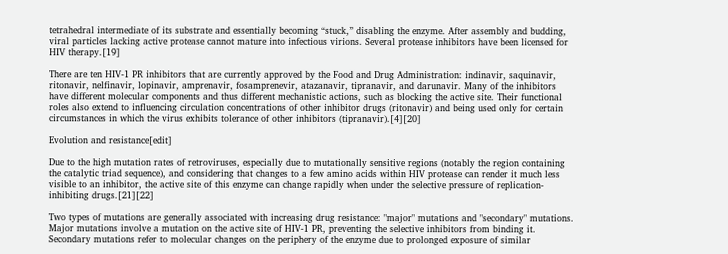tetrahedral intermediate of its substrate and essentially becoming “stuck,” disabling the enzyme. After assembly and budding, viral particles lacking active protease cannot mature into infectious virions. Several protease inhibitors have been licensed for HIV therapy.[19]

There are ten HIV-1 PR inhibitors that are currently approved by the Food and Drug Administration: indinavir, saquinavir, ritonavir, nelfinavir, lopinavir, amprenavir, fosamprenevir, atazanavir, tipranavir, and darunavir. Many of the inhibitors have different molecular components and thus different mechanistic actions, such as blocking the active site. Their functional roles also extend to influencing circulation concentrations of other inhibitor drugs (ritonavir) and being used only for certain circumstances in which the virus exhibits tolerance of other inhibitors (tipranavir).[4][20]

Evolution and resistance[edit]

Due to the high mutation rates of retroviruses, especially due to mutationally sensitive regions (notably the region containing the catalytic triad sequence), and considering that changes to a few amino acids within HIV protease can render it much less visible to an inhibitor, the active site of this enzyme can change rapidly when under the selective pressure of replication-inhibiting drugs.[21][22]

Two types of mutations are generally associated with increasing drug resistance: "major" mutations and "secondary" mutations. Major mutations involve a mutation on the active site of HIV-1 PR, preventing the selective inhibitors from binding it. Secondary mutations refer to molecular changes on the periphery of the enzyme due to prolonged exposure of similar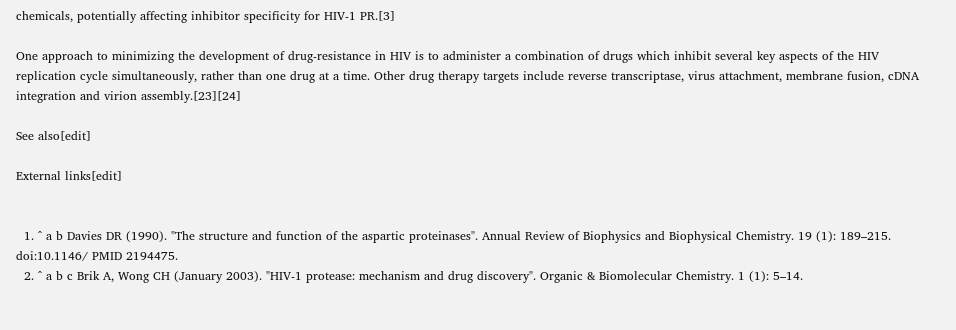chemicals, potentially affecting inhibitor specificity for HIV-1 PR.[3]

One approach to minimizing the development of drug-resistance in HIV is to administer a combination of drugs which inhibit several key aspects of the HIV replication cycle simultaneously, rather than one drug at a time. Other drug therapy targets include reverse transcriptase, virus attachment, membrane fusion, cDNA integration and virion assembly.[23][24]

See also[edit]

External links[edit]


  1. ^ a b Davies DR (1990). "The structure and function of the aspartic proteinases". Annual Review of Biophysics and Biophysical Chemistry. 19 (1): 189–215. doi:10.1146/ PMID 2194475.
  2. ^ a b c Brik A, Wong CH (January 2003). "HIV-1 protease: mechanism and drug discovery". Organic & Biomolecular Chemistry. 1 (1): 5–14.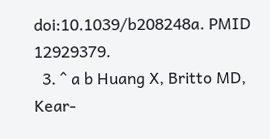doi:10.1039/b208248a. PMID 12929379.
  3. ^ a b Huang X, Britto MD, Kear-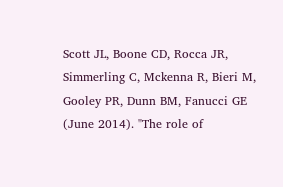Scott JL, Boone CD, Rocca JR, Simmerling C, Mckenna R, Bieri M, Gooley PR, Dunn BM, Fanucci GE (June 2014). "The role of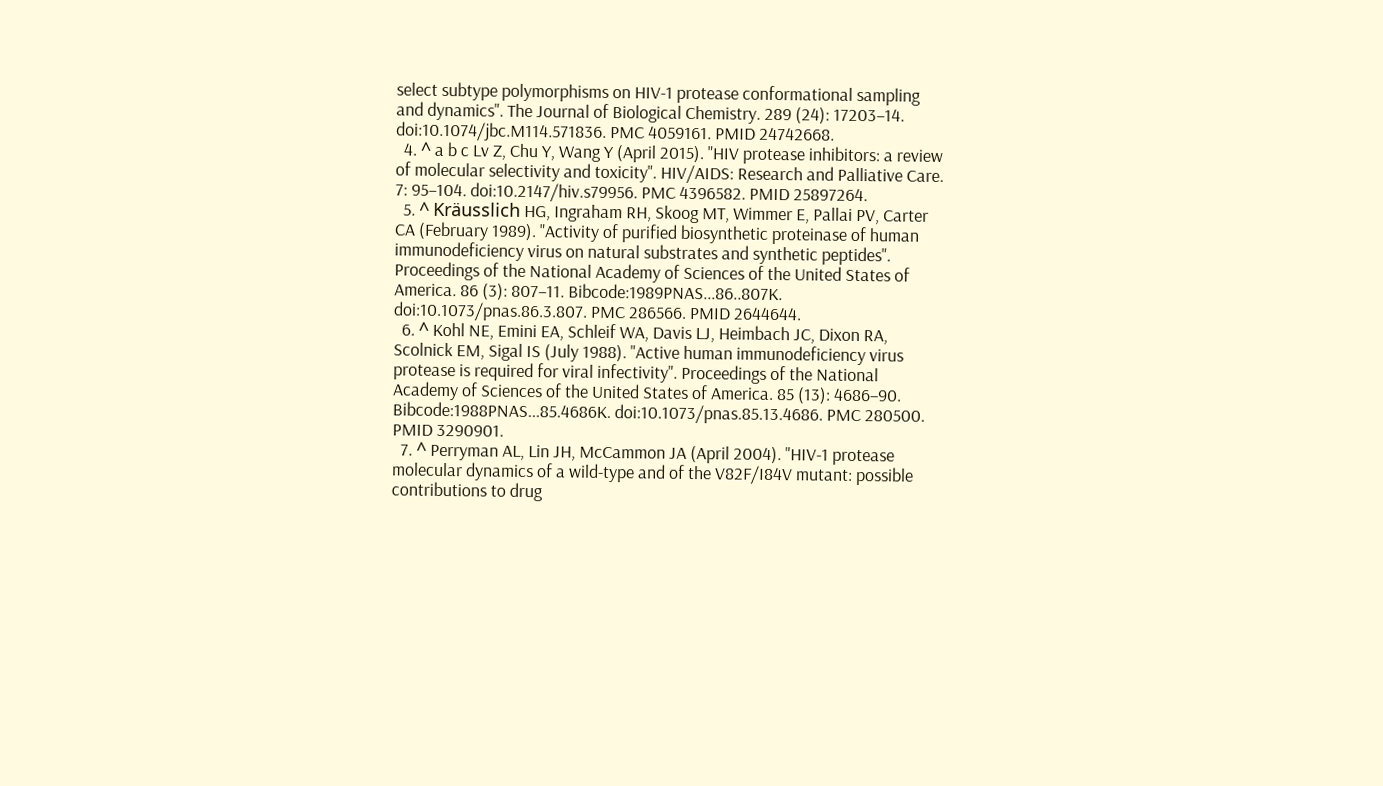select subtype polymorphisms on HIV-1 protease conformational sampling and dynamics". The Journal of Biological Chemistry. 289 (24): 17203–14. doi:10.1074/jbc.M114.571836. PMC 4059161. PMID 24742668.
  4. ^ a b c Lv Z, Chu Y, Wang Y (April 2015). "HIV protease inhibitors: a review of molecular selectivity and toxicity". HIV/AIDS: Research and Palliative Care. 7: 95–104. doi:10.2147/hiv.s79956. PMC 4396582. PMID 25897264.
  5. ^ Kräusslich HG, Ingraham RH, Skoog MT, Wimmer E, Pallai PV, Carter CA (February 1989). "Activity of purified biosynthetic proteinase of human immunodeficiency virus on natural substrates and synthetic peptides". Proceedings of the National Academy of Sciences of the United States of America. 86 (3): 807–11. Bibcode:1989PNAS...86..807K. doi:10.1073/pnas.86.3.807. PMC 286566. PMID 2644644.
  6. ^ Kohl NE, Emini EA, Schleif WA, Davis LJ, Heimbach JC, Dixon RA, Scolnick EM, Sigal IS (July 1988). "Active human immunodeficiency virus protease is required for viral infectivity". Proceedings of the National Academy of Sciences of the United States of America. 85 (13): 4686–90. Bibcode:1988PNAS...85.4686K. doi:10.1073/pnas.85.13.4686. PMC 280500. PMID 3290901.
  7. ^ Perryman AL, Lin JH, McCammon JA (April 2004). "HIV-1 protease molecular dynamics of a wild-type and of the V82F/I84V mutant: possible contributions to drug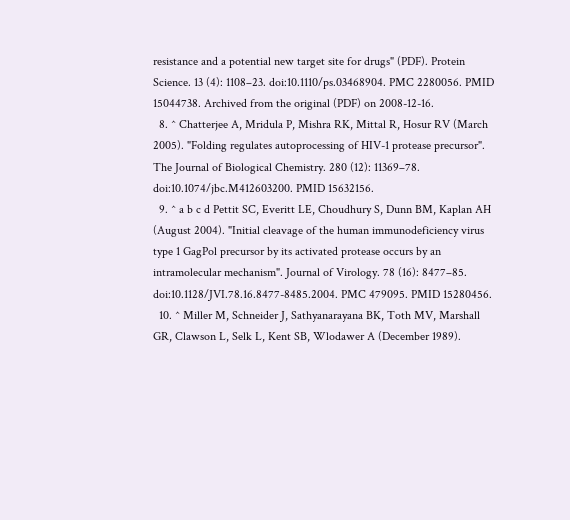resistance and a potential new target site for drugs" (PDF). Protein Science. 13 (4): 1108–23. doi:10.1110/ps.03468904. PMC 2280056. PMID 15044738. Archived from the original (PDF) on 2008-12-16.
  8. ^ Chatterjee A, Mridula P, Mishra RK, Mittal R, Hosur RV (March 2005). "Folding regulates autoprocessing of HIV-1 protease precursor". The Journal of Biological Chemistry. 280 (12): 11369–78. doi:10.1074/jbc.M412603200. PMID 15632156.
  9. ^ a b c d Pettit SC, Everitt LE, Choudhury S, Dunn BM, Kaplan AH (August 2004). "Initial cleavage of the human immunodeficiency virus type 1 GagPol precursor by its activated protease occurs by an intramolecular mechanism". Journal of Virology. 78 (16): 8477–85. doi:10.1128/JVI.78.16.8477-8485.2004. PMC 479095. PMID 15280456.
  10. ^ Miller M, Schneider J, Sathyanarayana BK, Toth MV, Marshall GR, Clawson L, Selk L, Kent SB, Wlodawer A (December 1989).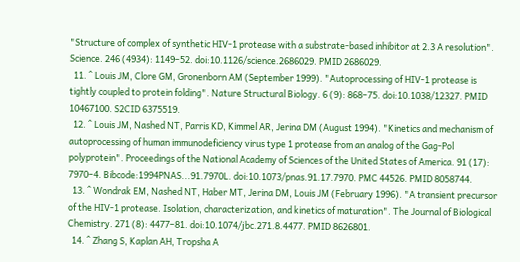"Structure of complex of synthetic HIV-1 protease with a substrate-based inhibitor at 2.3 A resolution". Science. 246 (4934): 1149–52. doi:10.1126/science.2686029. PMID 2686029.
  11. ^ Louis JM, Clore GM, Gronenborn AM (September 1999). "Autoprocessing of HIV-1 protease is tightly coupled to protein folding". Nature Structural Biology. 6 (9): 868–75. doi:10.1038/12327. PMID 10467100. S2CID 6375519.
  12. ^ Louis JM, Nashed NT, Parris KD, Kimmel AR, Jerina DM (August 1994). "Kinetics and mechanism of autoprocessing of human immunodeficiency virus type 1 protease from an analog of the Gag-Pol polyprotein". Proceedings of the National Academy of Sciences of the United States of America. 91 (17): 7970–4. Bibcode:1994PNAS...91.7970L. doi:10.1073/pnas.91.17.7970. PMC 44526. PMID 8058744.
  13. ^ Wondrak EM, Nashed NT, Haber MT, Jerina DM, Louis JM (February 1996). "A transient precursor of the HIV-1 protease. Isolation, characterization, and kinetics of maturation". The Journal of Biological Chemistry. 271 (8): 4477–81. doi:10.1074/jbc.271.8.4477. PMID 8626801.
  14. ^ Zhang S, Kaplan AH, Tropsha A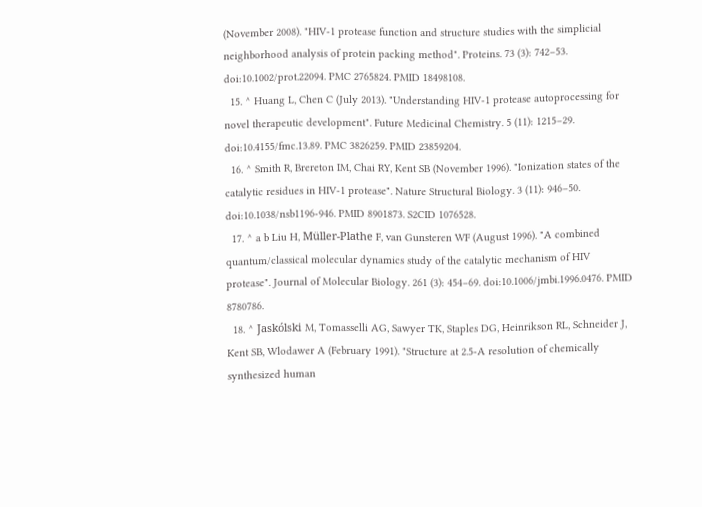(November 2008). "HIV-1 protease function and structure studies with the simplicial neighborhood analysis of protein packing method". Proteins. 73 (3): 742–53. doi:10.1002/prot.22094. PMC 2765824. PMID 18498108.
  15. ^ Huang L, Chen C (July 2013). "Understanding HIV-1 protease autoprocessing for novel therapeutic development". Future Medicinal Chemistry. 5 (11): 1215–29. doi:10.4155/fmc.13.89. PMC 3826259. PMID 23859204.
  16. ^ Smith R, Brereton IM, Chai RY, Kent SB (November 1996). "Ionization states of the catalytic residues in HIV-1 protease". Nature Structural Biology. 3 (11): 946–50. doi:10.1038/nsb1196-946. PMID 8901873. S2CID 1076528.
  17. ^ a b Liu H, Müller-Plathe F, van Gunsteren WF (August 1996). "A combined quantum/classical molecular dynamics study of the catalytic mechanism of HIV protease". Journal of Molecular Biology. 261 (3): 454–69. doi:10.1006/jmbi.1996.0476. PMID 8780786.
  18. ^ Jaskólski M, Tomasselli AG, Sawyer TK, Staples DG, Heinrikson RL, Schneider J, Kent SB, Wlodawer A (February 1991). "Structure at 2.5-A resolution of chemically synthesized human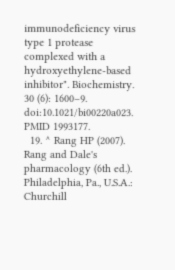immunodeficiency virus type 1 protease complexed with a hydroxyethylene-based inhibitor". Biochemistry. 30 (6): 1600–9. doi:10.1021/bi00220a023. PMID 1993177.
  19. ^ Rang HP (2007). Rang and Dale's pharmacology (6th ed.). Philadelphia, Pa., U.S.A.: Churchill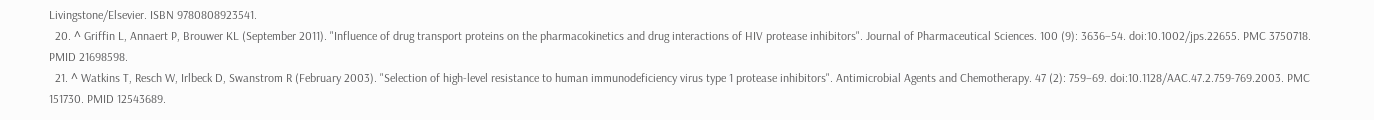Livingstone/Elsevier. ISBN 9780808923541.
  20. ^ Griffin L, Annaert P, Brouwer KL (September 2011). "Influence of drug transport proteins on the pharmacokinetics and drug interactions of HIV protease inhibitors". Journal of Pharmaceutical Sciences. 100 (9): 3636–54. doi:10.1002/jps.22655. PMC 3750718. PMID 21698598.
  21. ^ Watkins T, Resch W, Irlbeck D, Swanstrom R (February 2003). "Selection of high-level resistance to human immunodeficiency virus type 1 protease inhibitors". Antimicrobial Agents and Chemotherapy. 47 (2): 759–69. doi:10.1128/AAC.47.2.759-769.2003. PMC 151730. PMID 12543689.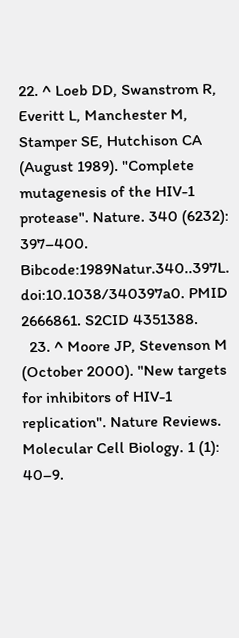22. ^ Loeb DD, Swanstrom R, Everitt L, Manchester M, Stamper SE, Hutchison CA (August 1989). "Complete mutagenesis of the HIV-1 protease". Nature. 340 (6232): 397–400. Bibcode:1989Natur.340..397L. doi:10.1038/340397a0. PMID 2666861. S2CID 4351388.
  23. ^ Moore JP, Stevenson M (October 2000). "New targets for inhibitors of HIV-1 replication". Nature Reviews. Molecular Cell Biology. 1 (1): 40–9.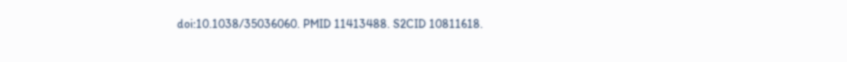doi:10.1038/35036060. PMID 11413488. S2CID 10811618.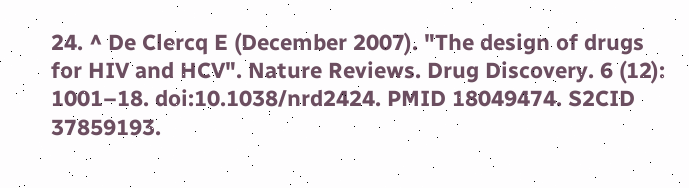24. ^ De Clercq E (December 2007). "The design of drugs for HIV and HCV". Nature Reviews. Drug Discovery. 6 (12): 1001–18. doi:10.1038/nrd2424. PMID 18049474. S2CID 37859193.